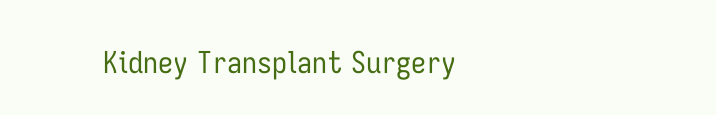Kidney Transplant Surgery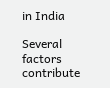in India

Several factors contribute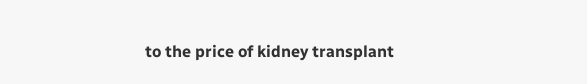to the price of kidney transplant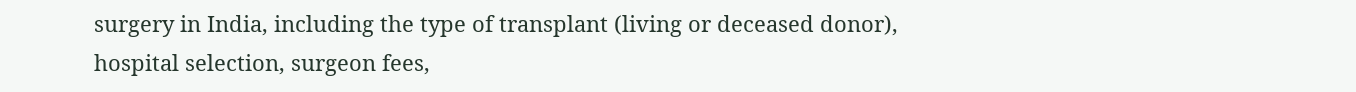surgery in India, including the type of transplant (living or deceased donor), hospital selection, surgeon fees,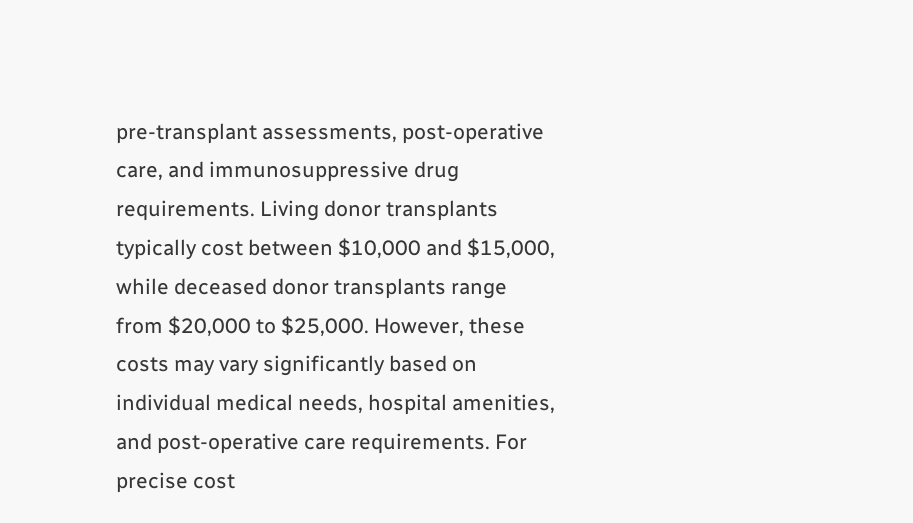pre-transplant assessments, post-operative care, and immunosuppressive drug requirements. Living donor transplants typically cost between $10,000 and $15,000, while deceased donor transplants range from $20,000 to $25,000. However, these costs may vary significantly based on individual medical needs, hospital amenities, and post-operative care requirements. For precise cost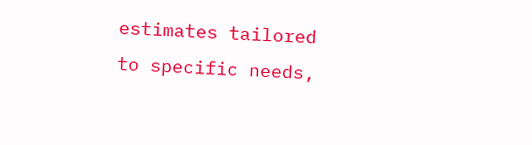estimates tailored to specific needs,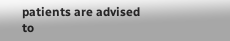patients are advised to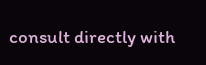consult directly with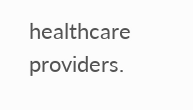healthcare providers.